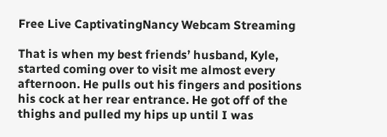Free Live CaptivatingNancy Webcam Streaming

That is when my best friends’ husband, Kyle, started coming over to visit me almost every afternoon. He pulls out his fingers and positions his cock at her rear entrance. He got off of the thighs and pulled my hips up until I was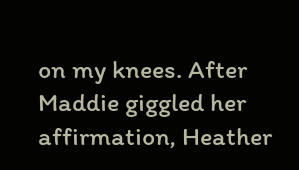on my knees. After Maddie giggled her affirmation, Heather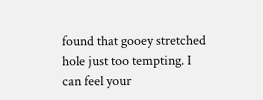found that gooey stretched hole just too tempting. I can feel your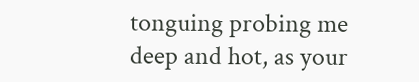tonguing probing me deep and hot, as your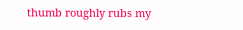thumb roughly rubs my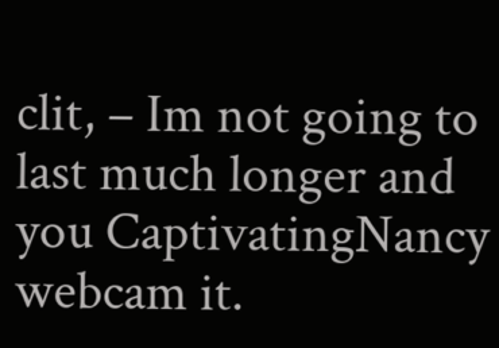clit, – Im not going to last much longer and you CaptivatingNancy webcam it.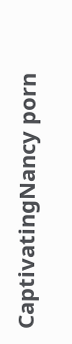CaptivatingNancy porn